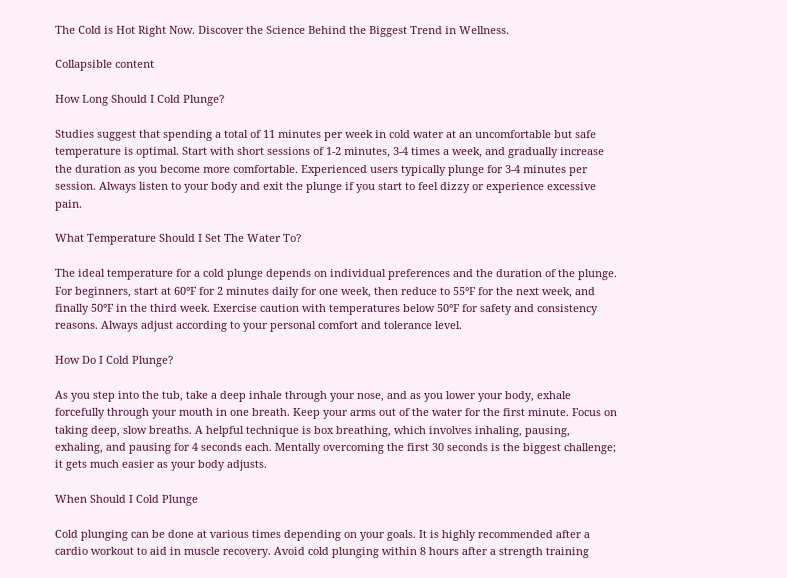The Cold is Hot Right Now. Discover the Science Behind the Biggest Trend in Wellness.

Collapsible content

How Long Should I Cold Plunge?

Studies suggest that spending a total of 11 minutes per week in cold water at an uncomfortable but safe temperature is optimal. Start with short sessions of 1-2 minutes, 3-4 times a week, and gradually increase the duration as you become more comfortable. Experienced users typically plunge for 3-4 minutes per session. Always listen to your body and exit the plunge if you start to feel dizzy or experience excessive pain.

What Temperature Should I Set The Water To?

The ideal temperature for a cold plunge depends on individual preferences and the duration of the plunge. For beginners, start at 60°F for 2 minutes daily for one week, then reduce to 55°F for the next week, and finally 50°F in the third week. Exercise caution with temperatures below 50°F for safety and consistency reasons. Always adjust according to your personal comfort and tolerance level.

How Do I Cold Plunge?

As you step into the tub, take a deep inhale through your nose, and as you lower your body, exhale forcefully through your mouth in one breath. Keep your arms out of the water for the first minute. Focus on taking deep, slow breaths. A helpful technique is box breathing, which involves inhaling, pausing, exhaling, and pausing for 4 seconds each. Mentally overcoming the first 30 seconds is the biggest challenge; it gets much easier as your body adjusts.

When Should I Cold Plunge

Cold plunging can be done at various times depending on your goals. It is highly recommended after a cardio workout to aid in muscle recovery. Avoid cold plunging within 8 hours after a strength training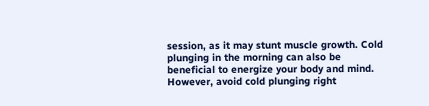session, as it may stunt muscle growth. Cold plunging in the morning can also be beneficial to energize your body and mind. However, avoid cold plunging right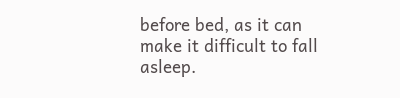before bed, as it can make it difficult to fall asleep.